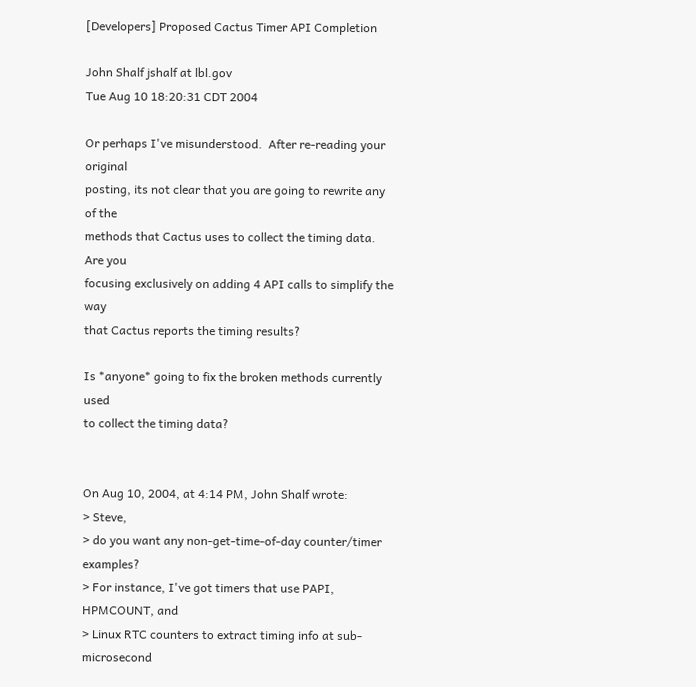[Developers] Proposed Cactus Timer API Completion

John Shalf jshalf at lbl.gov
Tue Aug 10 18:20:31 CDT 2004

Or perhaps I've misunderstood.  After re-reading your original
posting, its not clear that you are going to rewrite any of the
methods that Cactus uses to collect the timing data.  Are you
focusing exclusively on adding 4 API calls to simplify the way
that Cactus reports the timing results?

Is *anyone* going to fix the broken methods currently used
to collect the timing data?


On Aug 10, 2004, at 4:14 PM, John Shalf wrote:
> Steve,
> do you want any non-get-time-of-day counter/timer examples?
> For instance, I've got timers that use PAPI,  HPMCOUNT, and
> Linux RTC counters to extract timing info at sub-microsecond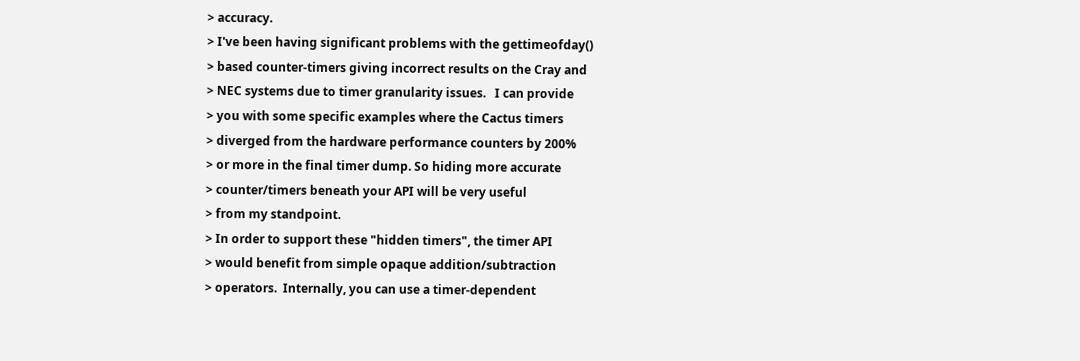> accuracy.
> I've been having significant problems with the gettimeofday()
> based counter-timers giving incorrect results on the Cray and
> NEC systems due to timer granularity issues.   I can provide
> you with some specific examples where the Cactus timers
> diverged from the hardware performance counters by 200%
> or more in the final timer dump. So hiding more accurate
> counter/timers beneath your API will be very useful
> from my standpoint.
> In order to support these "hidden timers", the timer API
> would benefit from simple opaque addition/subtraction
> operators.  Internally, you can use a timer-dependent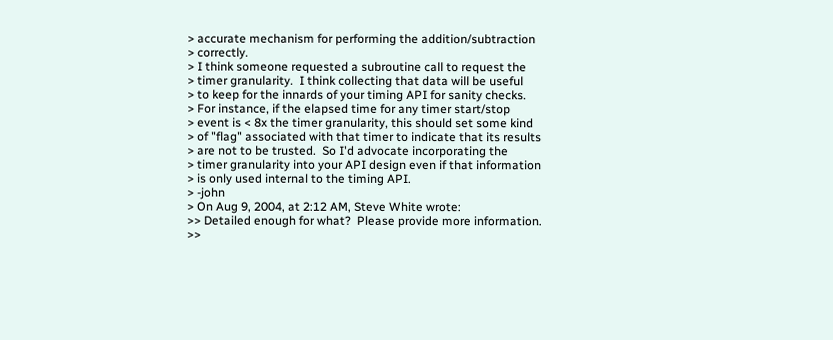> accurate mechanism for performing the addition/subtraction
> correctly.
> I think someone requested a subroutine call to request the
> timer granularity.  I think collecting that data will be useful
> to keep for the innards of your timing API for sanity checks.
> For instance, if the elapsed time for any timer start/stop
> event is < 8x the timer granularity, this should set some kind
> of "flag" associated with that timer to indicate that its results
> are not to be trusted.  So I'd advocate incorporating the
> timer granularity into your API design even if that information
> is only used internal to the timing API.
> -john
> On Aug 9, 2004, at 2:12 AM, Steve White wrote:
>> Detailed enough for what?  Please provide more information.
>>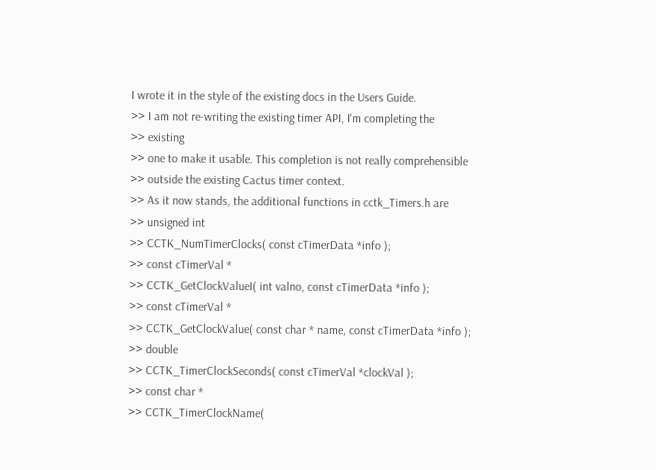I wrote it in the style of the existing docs in the Users Guide.
>> I am not re-writing the existing timer API, I'm completing the
>> existing
>> one to make it usable. This completion is not really comprehensible
>> outside the existing Cactus timer context.
>> As it now stands, the additional functions in cctk_Timers.h are
>> unsigned int
>> CCTK_NumTimerClocks( const cTimerData *info );
>> const cTimerVal *
>> CCTK_GetClockValueI( int valno, const cTimerData *info );
>> const cTimerVal *
>> CCTK_GetClockValue( const char * name, const cTimerData *info );
>> double
>> CCTK_TimerClockSeconds( const cTimerVal *clockVal );
>> const char *
>> CCTK_TimerClockName(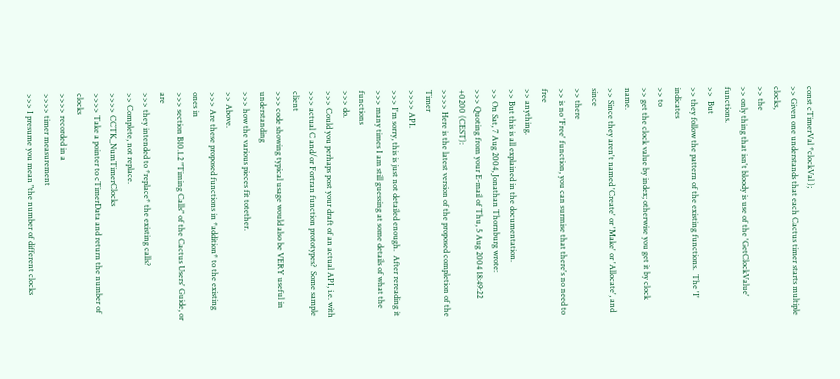const cTimerVal *clockVal );
>> Given one understands that each Cactus timer starts multiple clocks,
>> the
>> only thing that isn't bloody is use of the 'GetClockValue' functions.
>>  But
>> they follow the pattern of the existing functions.  The 'I' indicates
>> to
>> get the clock value by index; otherwise you get it by clock name.
>> Since they aren't named 'Create' or 'Make' or 'Allocate', and since
>> there
>> is no 'Free' function, you can surmise that there's no need to free
>> anything.
>> But this is all explained in the documentation.
>> On Sat, 7 Aug 2004, Jonathan Thornburg wrote:
>>> Quoting from your E-mail of Thu, 5 Aug 2004 18:49:22 +0200 (CEST):
>>>> Here is the latest version of the proposed completion of the Timer
>>>> API.
>>> I'm sorry, this is just not detailed enough.  After rereading it
>>> many times I am still guessing at some details of what the functions
>>> do.
>>> Could you perhaps post your draft of an actual API, i.e. with
>>> actual C and/or Fortran function prototypes?  Some sample client
>>> code showing typical usage would also be VERY useful in understanding
>>> how the various pieces fit totether.
>> Above.
>>> Are these proposed functions in *addition* to the existing ones in
>>> section B10.1.2 "Timing Calls" of the Cactus Users' Guide, or are
>>> they intended to *replace* the existing calls?
>> Complete, not replace.
>>>> CCTK_NumTimerClocks
>>>> Take a pointer to cTimerData and return the number of clocks
>>>> recorded in a
>>>> timer measurement
>>> I presume you mean "the number of different clocks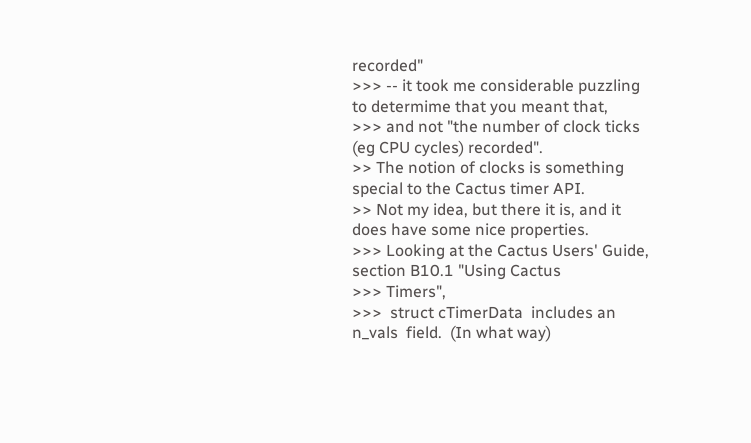recorded"
>>> -- it took me considerable puzzling to determime that you meant that,
>>> and not "the number of clock ticks (eg CPU cycles) recorded".
>> The notion of clocks is something special to the Cactus timer API.
>> Not my idea, but there it is, and it does have some nice properties.
>>> Looking at the Cactus Users' Guide, section B10.1 "Using Cactus
>>> Timers",
>>>  struct cTimerData  includes an  n_vals  field.  (In what way)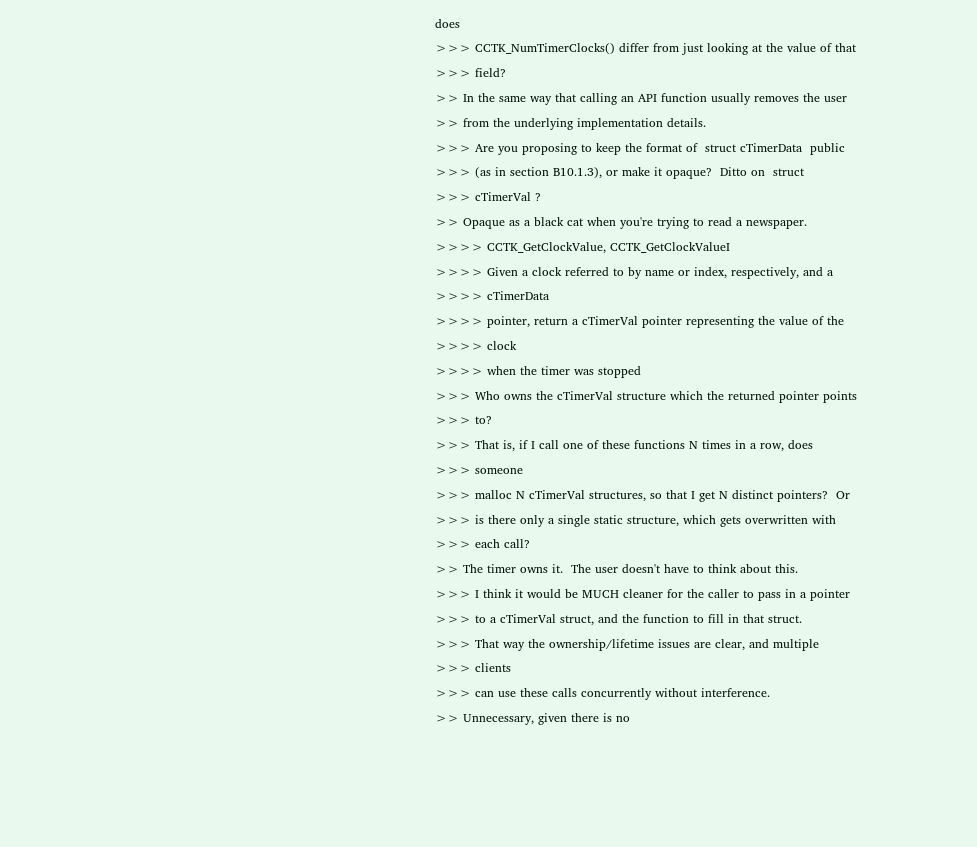does
>>> CCTK_NumTimerClocks() differ from just looking at the value of that
>>> field?
>> In the same way that calling an API function usually removes the user
>> from the underlying implementation details.
>>> Are you proposing to keep the format of  struct cTimerData  public
>>> (as in section B10.1.3), or make it opaque?  Ditto on  struct
>>> cTimerVal ?
>> Opaque as a black cat when you're trying to read a newspaper.
>>>> CCTK_GetClockValue, CCTK_GetClockValueI
>>>> Given a clock referred to by name or index, respectively, and a
>>>> cTimerData
>>>> pointer, return a cTimerVal pointer representing the value of the
>>>> clock
>>>> when the timer was stopped
>>> Who owns the cTimerVal structure which the returned pointer points
>>> to?
>>> That is, if I call one of these functions N times in a row, does
>>> someone
>>> malloc N cTimerVal structures, so that I get N distinct pointers?  Or
>>> is there only a single static structure, which gets overwritten with
>>> each call?
>> The timer owns it.  The user doesn't have to think about this.
>>> I think it would be MUCH cleaner for the caller to pass in a pointer
>>> to a cTimerVal struct, and the function to fill in that struct.
>>> That way the ownership/lifetime issues are clear, and multiple
>>> clients
>>> can use these calls concurrently without interference.
>> Unnecessary, given there is no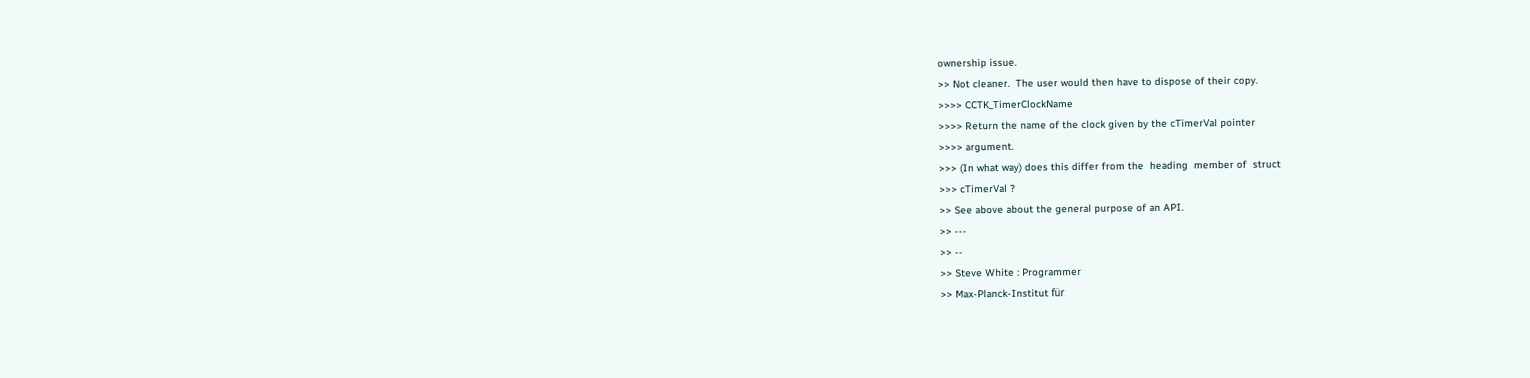ownership issue.
>> Not cleaner.  The user would then have to dispose of their copy.
>>>> CCTK_TimerClockName
>>>> Return the name of the clock given by the cTimerVal pointer
>>>> argument.
>>> (In what way) does this differ from the  heading  member of  struct
>>> cTimerVal ?
>> See above about the general purpose of an API.
>> ---
>> --
>> Steve White : Programmer
>> Max-Planck-Institut für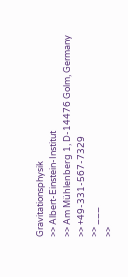Gravitationsphysik
>> Albert-Einstein-Institut
>> Am Mühlenberg 1, D-14476 Golm, Germany
>> +49-331-567-7329
>> ___
>>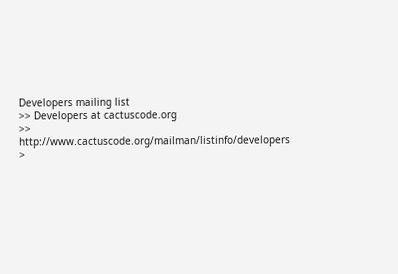Developers mailing list
>> Developers at cactuscode.org
>> http://www.cactuscode.org/mailman/listinfo/developers
>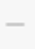___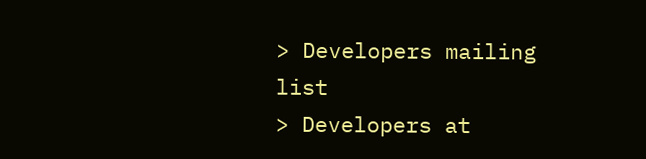> Developers mailing list
> Developers at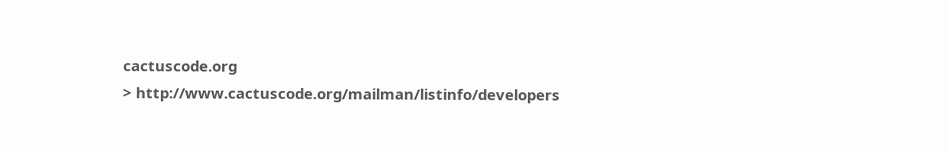cactuscode.org
> http://www.cactuscode.org/mailman/listinfo/developers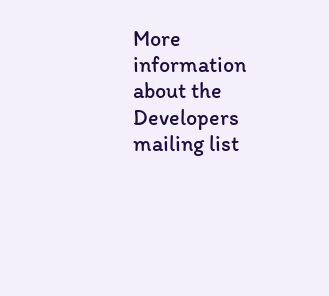More information about the Developers mailing list